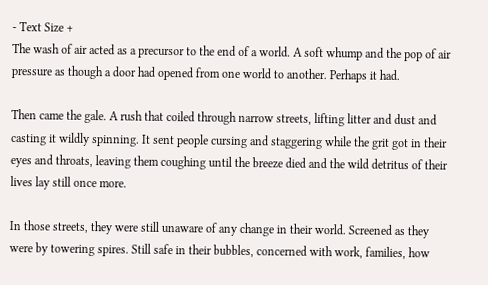- Text Size +
The wash of air acted as a precursor to the end of a world. A soft whump and the pop of air pressure as though a door had opened from one world to another. Perhaps it had.

Then came the gale. A rush that coiled through narrow streets, lifting litter and dust and casting it wildly spinning. It sent people cursing and staggering while the grit got in their eyes and throats, leaving them coughing until the breeze died and the wild detritus of their lives lay still once more.

In those streets, they were still unaware of any change in their world. Screened as they were by towering spires. Still safe in their bubbles, concerned with work, families, how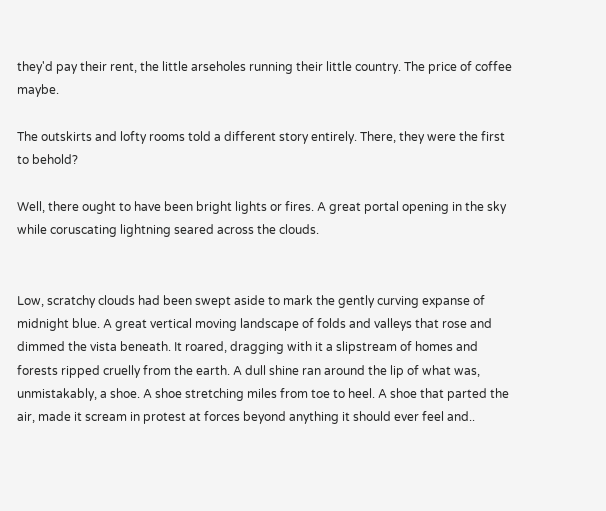they'd pay their rent, the little arseholes running their little country. The price of coffee maybe.

The outskirts and lofty rooms told a different story entirely. There, they were the first to behold?

Well, there ought to have been bright lights or fires. A great portal opening in the sky while coruscating lightning seared across the clouds.


Low, scratchy clouds had been swept aside to mark the gently curving expanse of midnight blue. A great vertical moving landscape of folds and valleys that rose and dimmed the vista beneath. It roared, dragging with it a slipstream of homes and forests ripped cruelly from the earth. A dull shine ran around the lip of what was, unmistakably, a shoe. A shoe stretching miles from toe to heel. A shoe that parted the air, made it scream in protest at forces beyond anything it should ever feel and..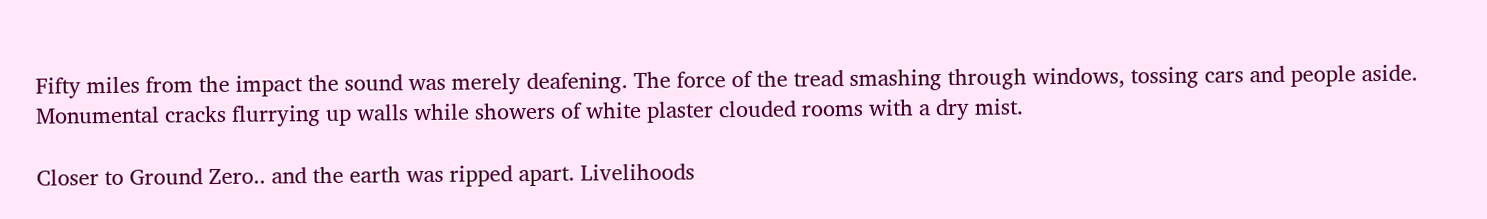Fifty miles from the impact the sound was merely deafening. The force of the tread smashing through windows, tossing cars and people aside. Monumental cracks flurrying up walls while showers of white plaster clouded rooms with a dry mist.

Closer to Ground Zero.. and the earth was ripped apart. Livelihoods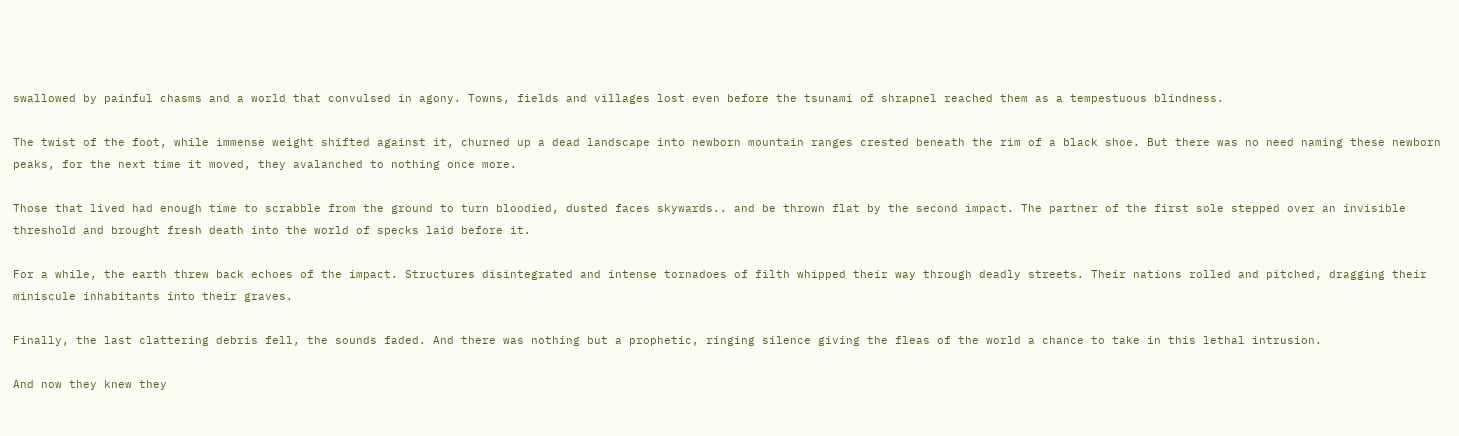swallowed by painful chasms and a world that convulsed in agony. Towns, fields and villages lost even before the tsunami of shrapnel reached them as a tempestuous blindness.

The twist of the foot, while immense weight shifted against it, churned up a dead landscape into newborn mountain ranges crested beneath the rim of a black shoe. But there was no need naming these newborn peaks, for the next time it moved, they avalanched to nothing once more.

Those that lived had enough time to scrabble from the ground to turn bloodied, dusted faces skywards.. and be thrown flat by the second impact. The partner of the first sole stepped over an invisible threshold and brought fresh death into the world of specks laid before it.

For a while, the earth threw back echoes of the impact. Structures disintegrated and intense tornadoes of filth whipped their way through deadly streets. Their nations rolled and pitched, dragging their miniscule inhabitants into their graves.

Finally, the last clattering debris fell, the sounds faded. And there was nothing but a prophetic, ringing silence giving the fleas of the world a chance to take in this lethal intrusion.

And now they knew they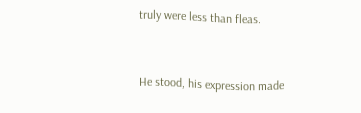truly were less than fleas.


He stood, his expression made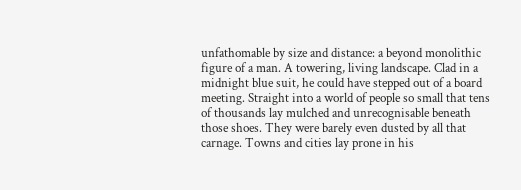unfathomable by size and distance: a beyond monolithic figure of a man. A towering, living landscape. Clad in a midnight blue suit, he could have stepped out of a board meeting. Straight into a world of people so small that tens of thousands lay mulched and unrecognisable beneath those shoes. They were barely even dusted by all that carnage. Towns and cities lay prone in his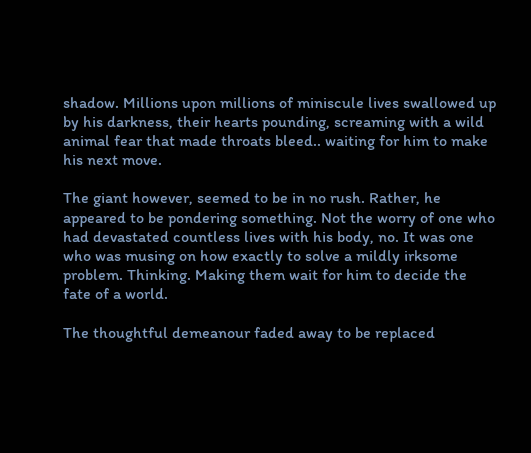shadow. Millions upon millions of miniscule lives swallowed up by his darkness, their hearts pounding, screaming with a wild animal fear that made throats bleed.. waiting for him to make his next move.

The giant however, seemed to be in no rush. Rather, he appeared to be pondering something. Not the worry of one who had devastated countless lives with his body, no. It was one who was musing on how exactly to solve a mildly irksome problem. Thinking. Making them wait for him to decide the fate of a world.

The thoughtful demeanour faded away to be replaced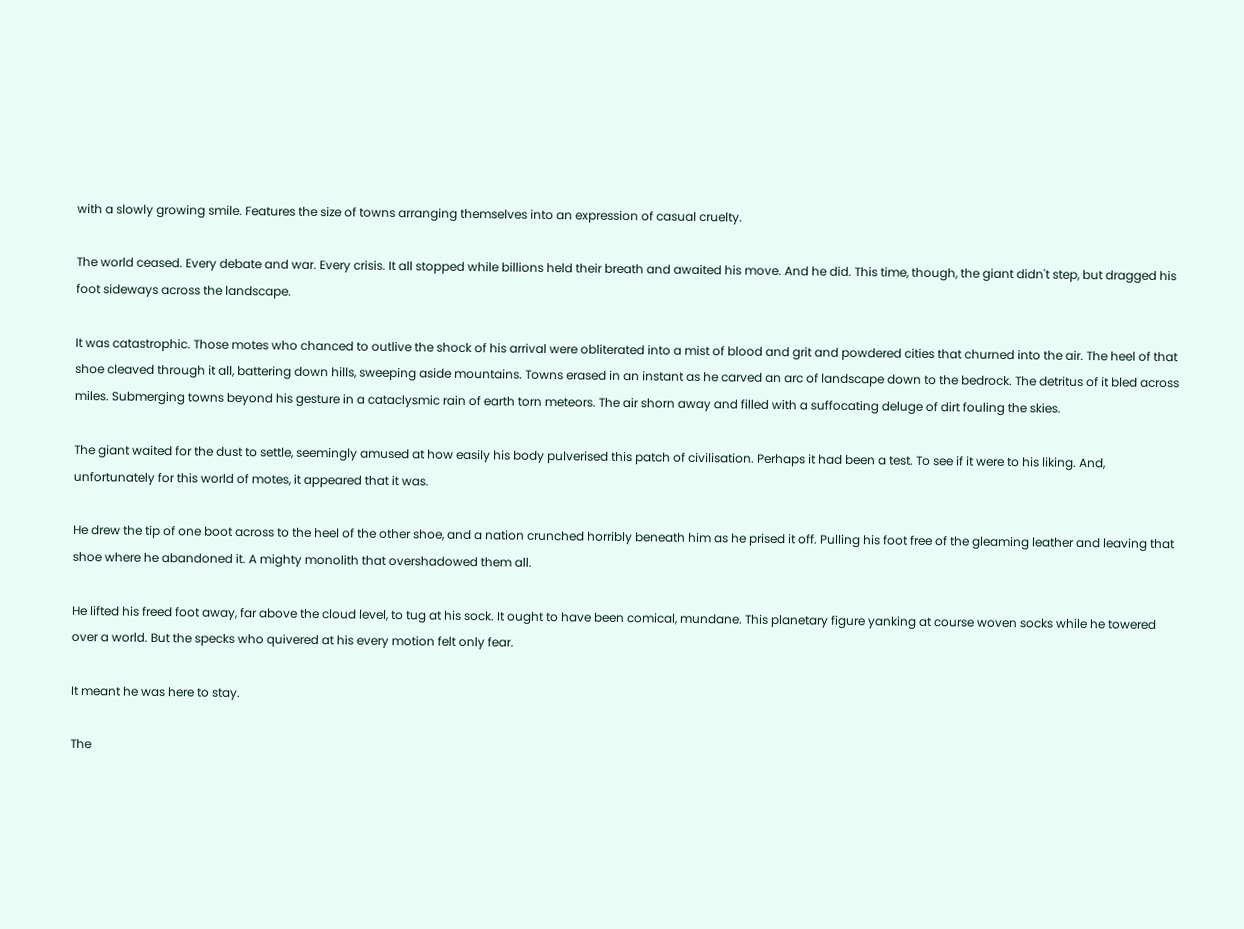with a slowly growing smile. Features the size of towns arranging themselves into an expression of casual cruelty.

The world ceased. Every debate and war. Every crisis. It all stopped while billions held their breath and awaited his move. And he did. This time, though, the giant didn't step, but dragged his foot sideways across the landscape.

It was catastrophic. Those motes who chanced to outlive the shock of his arrival were obliterated into a mist of blood and grit and powdered cities that churned into the air. The heel of that shoe cleaved through it all, battering down hills, sweeping aside mountains. Towns erased in an instant as he carved an arc of landscape down to the bedrock. The detritus of it bled across miles. Submerging towns beyond his gesture in a cataclysmic rain of earth torn meteors. The air shorn away and filled with a suffocating deluge of dirt fouling the skies.

The giant waited for the dust to settle, seemingly amused at how easily his body pulverised this patch of civilisation. Perhaps it had been a test. To see if it were to his liking. And, unfortunately for this world of motes, it appeared that it was.

He drew the tip of one boot across to the heel of the other shoe, and a nation crunched horribly beneath him as he prised it off. Pulling his foot free of the gleaming leather and leaving that shoe where he abandoned it. A mighty monolith that overshadowed them all.

He lifted his freed foot away, far above the cloud level, to tug at his sock. It ought to have been comical, mundane. This planetary figure yanking at course woven socks while he towered over a world. But the specks who quivered at his every motion felt only fear.

It meant he was here to stay.

The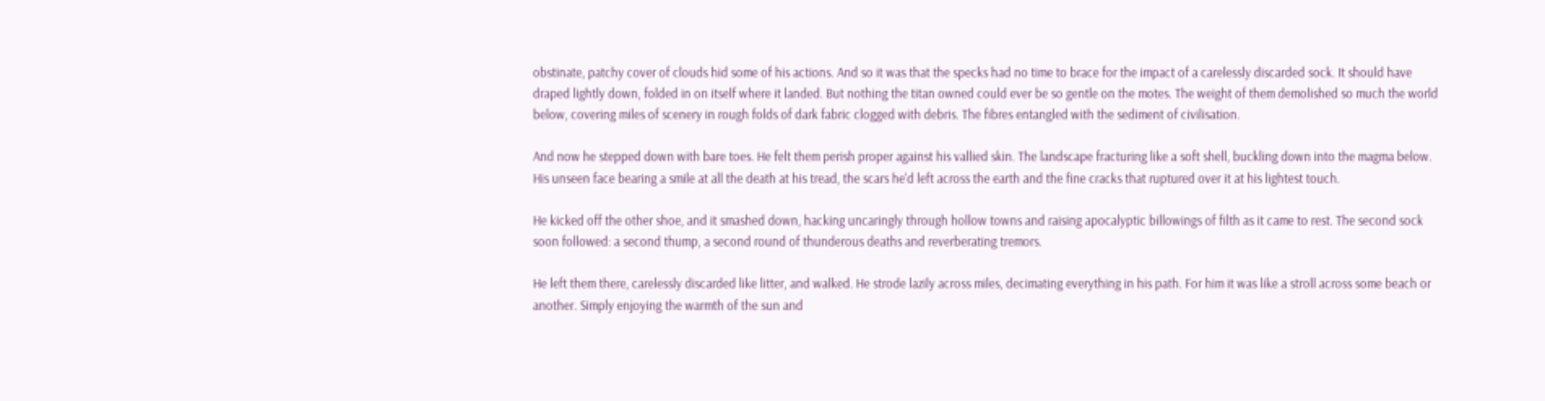obstinate, patchy cover of clouds hid some of his actions. And so it was that the specks had no time to brace for the impact of a carelessly discarded sock. It should have draped lightly down, folded in on itself where it landed. But nothing the titan owned could ever be so gentle on the motes. The weight of them demolished so much the world below, covering miles of scenery in rough folds of dark fabric clogged with debris. The fibres entangled with the sediment of civilisation.

And now he stepped down with bare toes. He felt them perish proper against his vallied skin. The landscape fracturing like a soft shell, buckling down into the magma below. His unseen face bearing a smile at all the death at his tread, the scars he'd left across the earth and the fine cracks that ruptured over it at his lightest touch.

He kicked off the other shoe, and it smashed down, hacking uncaringly through hollow towns and raising apocalyptic billowings of filth as it came to rest. The second sock soon followed: a second thump, a second round of thunderous deaths and reverberating tremors.

He left them there, carelessly discarded like litter, and walked. He strode lazily across miles, decimating everything in his path. For him it was like a stroll across some beach or another. Simply enjoying the warmth of the sun and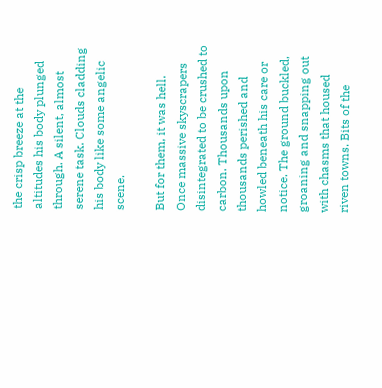the crisp breeze at the altitudes his body plunged through. A silent, almost serene task. Clouds cladding his body like some angelic scene.

But for them, it was hell. Once massive skyscrapers disintegrated to be crushed to carbon. Thousands upon thousands perished and howled beneath his care or notice. The ground buckled, groaning and snapping out with chasms that housed riven towns. Bits of the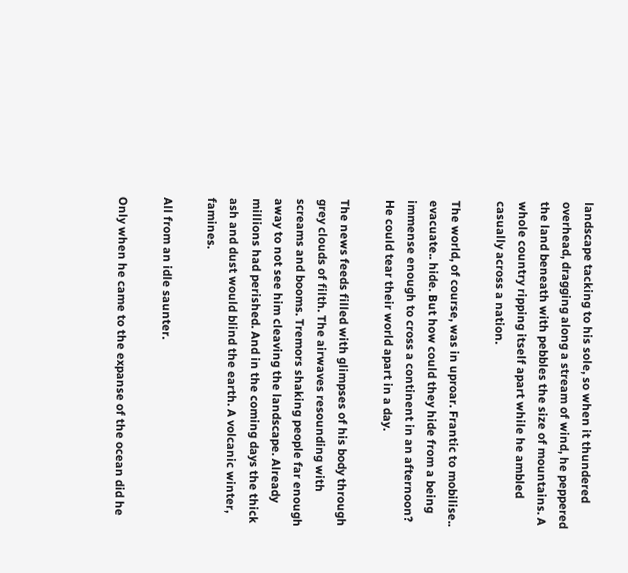landscape tacking to his sole, so when it thundered overhead, dragging along a stream of wind, he peppered the land beneath with pebbles the size of mountains. A whole country ripping itself apart while he ambled casually across a nation.

The world, of course, was in uproar. Frantic to mobilise.. evacuate.. hide. But how could they hide from a being immense enough to cross a continent in an afternoon? He could tear their world apart in a day.

The news feeds filled with glimpses of his body through grey clouds of filth. The airwaves resounding with screams and booms. Tremors shaking people far enough away to not see him cleaving the landscape. Already millions had perished. And in the coming days the thick ash and dust would blind the earth. A volcanic winter, famines.

All from an idle saunter.

Only when he came to the expanse of the ocean did he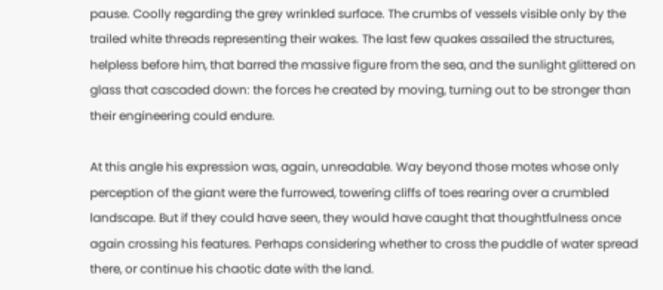pause. Coolly regarding the grey wrinkled surface. The crumbs of vessels visible only by the trailed white threads representing their wakes. The last few quakes assailed the structures, helpless before him, that barred the massive figure from the sea, and the sunlight glittered on glass that cascaded down: the forces he created by moving, turning out to be stronger than their engineering could endure.

At this angle his expression was, again, unreadable. Way beyond those motes whose only perception of the giant were the furrowed, towering cliffs of toes rearing over a crumbled landscape. But if they could have seen, they would have caught that thoughtfulness once again crossing his features. Perhaps considering whether to cross the puddle of water spread there, or continue his chaotic date with the land.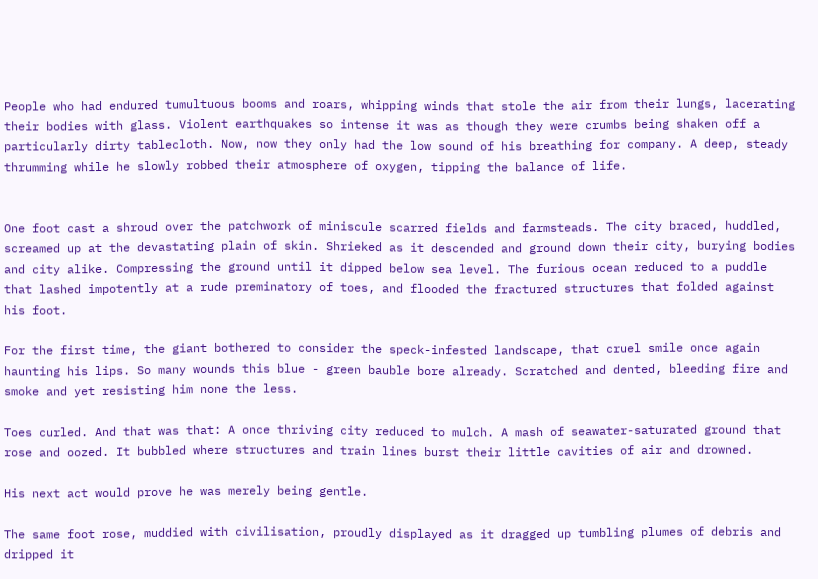People who had endured tumultuous booms and roars, whipping winds that stole the air from their lungs, lacerating their bodies with glass. Violent earthquakes so intense it was as though they were crumbs being shaken off a particularly dirty tablecloth. Now, now they only had the low sound of his breathing for company. A deep, steady thrumming while he slowly robbed their atmosphere of oxygen, tipping the balance of life.


One foot cast a shroud over the patchwork of miniscule scarred fields and farmsteads. The city braced, huddled, screamed up at the devastating plain of skin. Shrieked as it descended and ground down their city, burying bodies and city alike. Compressing the ground until it dipped below sea level. The furious ocean reduced to a puddle that lashed impotently at a rude preminatory of toes, and flooded the fractured structures that folded against his foot.

For the first time, the giant bothered to consider the speck-infested landscape, that cruel smile once again haunting his lips. So many wounds this blue - green bauble bore already. Scratched and dented, bleeding fire and smoke and yet resisting him none the less.

Toes curled. And that was that: A once thriving city reduced to mulch. A mash of seawater-saturated ground that rose and oozed. It bubbled where structures and train lines burst their little cavities of air and drowned.

His next act would prove he was merely being gentle.

The same foot rose, muddied with civilisation, proudly displayed as it dragged up tumbling plumes of debris and dripped it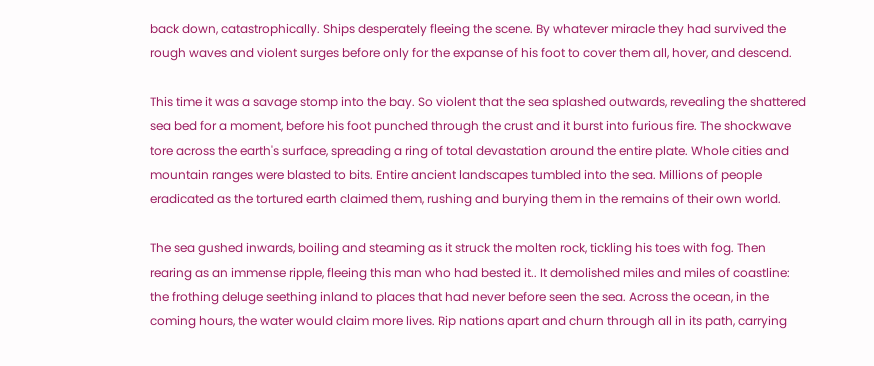back down, catastrophically. Ships desperately fleeing the scene. By whatever miracle they had survived the rough waves and violent surges before only for the expanse of his foot to cover them all, hover, and descend.

This time it was a savage stomp into the bay. So violent that the sea splashed outwards, revealing the shattered sea bed for a moment, before his foot punched through the crust and it burst into furious fire. The shockwave tore across the earth's surface, spreading a ring of total devastation around the entire plate. Whole cities and mountain ranges were blasted to bits. Entire ancient landscapes tumbled into the sea. Millions of people eradicated as the tortured earth claimed them, rushing and burying them in the remains of their own world.

The sea gushed inwards, boiling and steaming as it struck the molten rock, tickling his toes with fog. Then rearing as an immense ripple, fleeing this man who had bested it.. It demolished miles and miles of coastline: the frothing deluge seething inland to places that had never before seen the sea. Across the ocean, in the coming hours, the water would claim more lives. Rip nations apart and churn through all in its path, carrying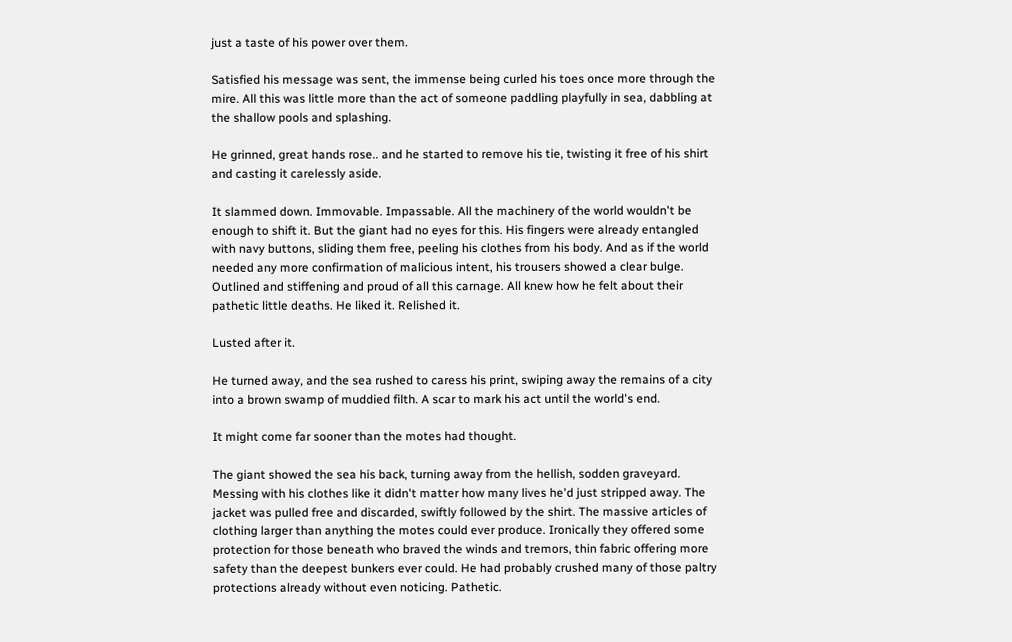just a taste of his power over them.

Satisfied his message was sent, the immense being curled his toes once more through the mire. All this was little more than the act of someone paddling playfully in sea, dabbling at the shallow pools and splashing.

He grinned, great hands rose.. and he started to remove his tie, twisting it free of his shirt and casting it carelessly aside.

It slammed down. Immovable. Impassable. All the machinery of the world wouldn't be enough to shift it. But the giant had no eyes for this. His fingers were already entangled with navy buttons, sliding them free, peeling his clothes from his body. And as if the world needed any more confirmation of malicious intent, his trousers showed a clear bulge. Outlined and stiffening and proud of all this carnage. All knew how he felt about their pathetic little deaths. He liked it. Relished it.

Lusted after it.

He turned away, and the sea rushed to caress his print, swiping away the remains of a city into a brown swamp of muddied filth. A scar to mark his act until the world's end.

It might come far sooner than the motes had thought.

The giant showed the sea his back, turning away from the hellish, sodden graveyard. Messing with his clothes like it didn't matter how many lives he'd just stripped away. The jacket was pulled free and discarded, swiftly followed by the shirt. The massive articles of clothing larger than anything the motes could ever produce. Ironically they offered some protection for those beneath who braved the winds and tremors, thin fabric offering more safety than the deepest bunkers ever could. He had probably crushed many of those paltry protections already without even noticing. Pathetic.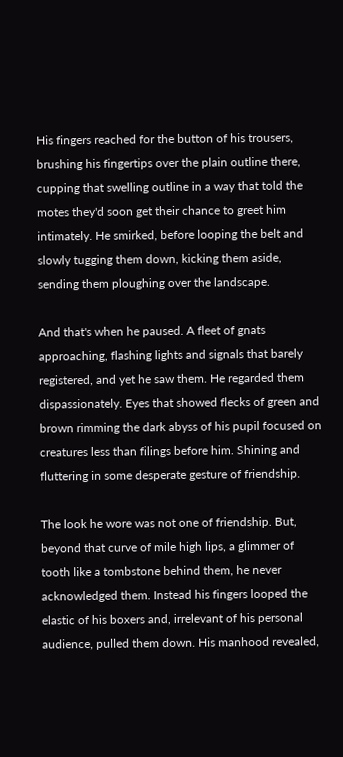His fingers reached for the button of his trousers, brushing his fingertips over the plain outline there, cupping that swelling outline in a way that told the motes they'd soon get their chance to greet him intimately. He smirked, before looping the belt and slowly tugging them down, kicking them aside, sending them ploughing over the landscape.

And that's when he paused. A fleet of gnats approaching, flashing lights and signals that barely registered, and yet he saw them. He regarded them dispassionately. Eyes that showed flecks of green and brown rimming the dark abyss of his pupil focused on creatures less than filings before him. Shining and fluttering in some desperate gesture of friendship.

The look he wore was not one of friendship. But, beyond that curve of mile high lips, a glimmer of tooth like a tombstone behind them, he never acknowledged them. Instead his fingers looped the elastic of his boxers and, irrelevant of his personal audience, pulled them down. His manhood revealed,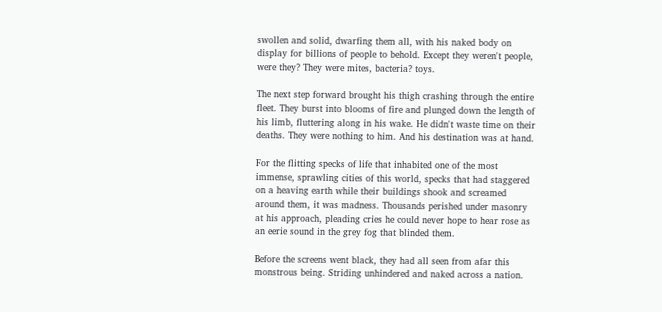swollen and solid, dwarfing them all, with his naked body on display for billions of people to behold. Except they weren't people, were they? They were mites, bacteria? toys.

The next step forward brought his thigh crashing through the entire fleet. They burst into blooms of fire and plunged down the length of his limb, fluttering along in his wake. He didn't waste time on their deaths. They were nothing to him. And his destination was at hand.

For the flitting specks of life that inhabited one of the most immense, sprawling cities of this world, specks that had staggered on a heaving earth while their buildings shook and screamed around them, it was madness. Thousands perished under masonry at his approach, pleading cries he could never hope to hear rose as an eerie sound in the grey fog that blinded them.

Before the screens went black, they had all seen from afar this monstrous being. Striding unhindered and naked across a nation.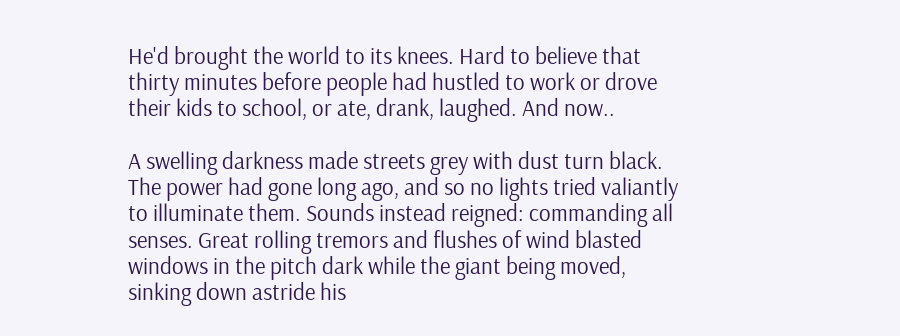He'd brought the world to its knees. Hard to believe that thirty minutes before people had hustled to work or drove their kids to school, or ate, drank, laughed. And now..

A swelling darkness made streets grey with dust turn black. The power had gone long ago, and so no lights tried valiantly to illuminate them. Sounds instead reigned: commanding all senses. Great rolling tremors and flushes of wind blasted windows in the pitch dark while the giant being moved, sinking down astride his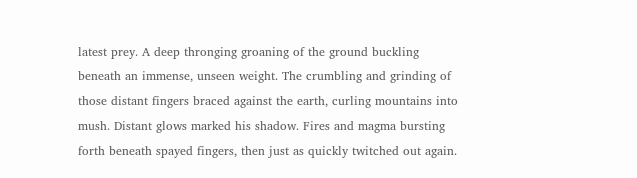latest prey. A deep thronging groaning of the ground buckling beneath an immense, unseen weight. The crumbling and grinding of those distant fingers braced against the earth, curling mountains into mush. Distant glows marked his shadow. Fires and magma bursting forth beneath spayed fingers, then just as quickly twitched out again.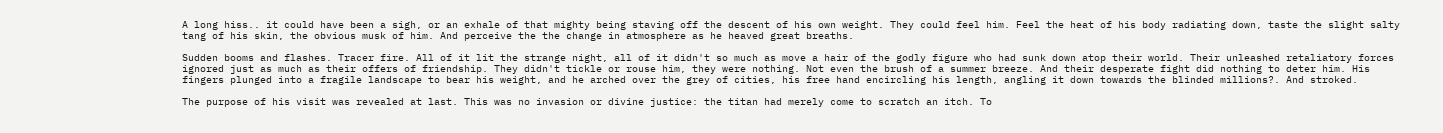A long hiss.. it could have been a sigh, or an exhale of that mighty being staving off the descent of his own weight. They could feel him. Feel the heat of his body radiating down, taste the slight salty tang of his skin, the obvious musk of him. And perceive the the change in atmosphere as he heaved great breaths.

Sudden booms and flashes. Tracer fire. All of it lit the strange night, all of it didn't so much as move a hair of the godly figure who had sunk down atop their world. Their unleashed retaliatory forces ignored just as much as their offers of friendship. They didn't tickle or rouse him, they were nothing. Not even the brush of a summer breeze. And their desperate fight did nothing to deter him. His fingers plunged into a fragile landscape to bear his weight, and he arched over the grey of cities, his free hand encircling his length, angling it down towards the blinded millions?. And stroked.

The purpose of his visit was revealed at last. This was no invasion or divine justice: the titan had merely come to scratch an itch. To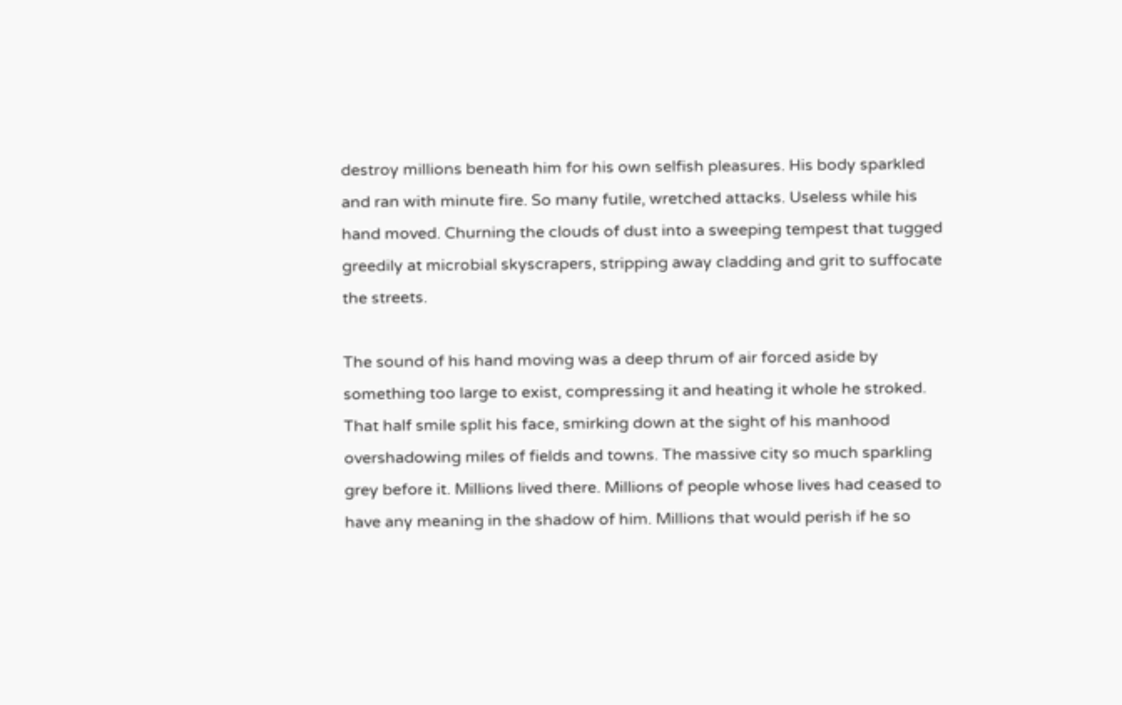destroy millions beneath him for his own selfish pleasures. His body sparkled and ran with minute fire. So many futile, wretched attacks. Useless while his hand moved. Churning the clouds of dust into a sweeping tempest that tugged greedily at microbial skyscrapers, stripping away cladding and grit to suffocate the streets.

The sound of his hand moving was a deep thrum of air forced aside by something too large to exist, compressing it and heating it whole he stroked. That half smile split his face, smirking down at the sight of his manhood overshadowing miles of fields and towns. The massive city so much sparkling grey before it. Millions lived there. Millions of people whose lives had ceased to have any meaning in the shadow of him. Millions that would perish if he so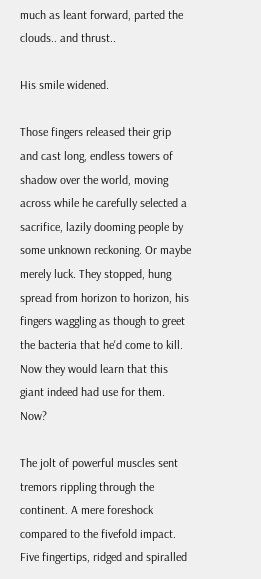much as leant forward, parted the clouds.. and thrust..

His smile widened.

Those fingers released their grip and cast long, endless towers of shadow over the world, moving across while he carefully selected a sacrifice, lazily dooming people by some unknown reckoning. Or maybe merely luck. They stopped, hung spread from horizon to horizon, his fingers waggling as though to greet the bacteria that he'd come to kill. Now they would learn that this giant indeed had use for them. Now?

The jolt of powerful muscles sent tremors rippling through the continent. A mere foreshock compared to the fivefold impact. Five fingertips, ridged and spiralled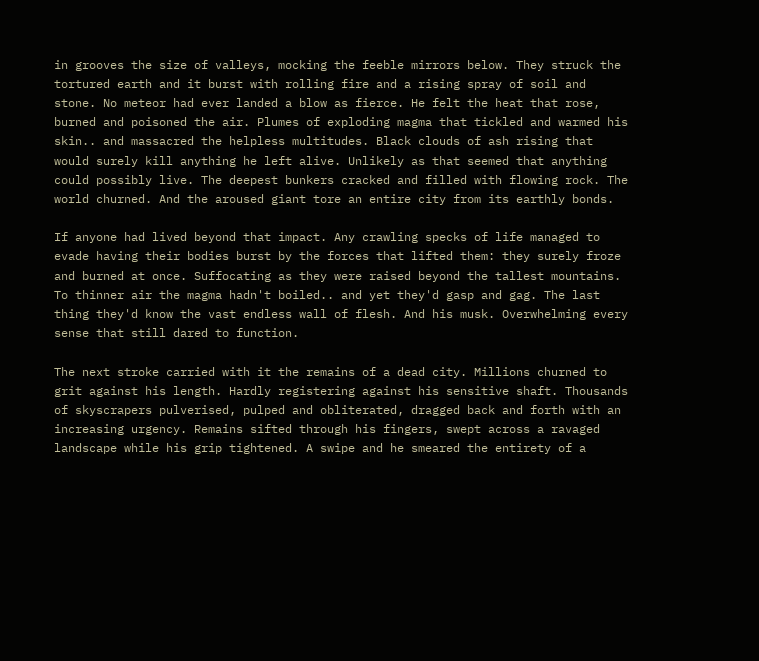in grooves the size of valleys, mocking the feeble mirrors below. They struck the tortured earth and it burst with rolling fire and a rising spray of soil and stone. No meteor had ever landed a blow as fierce. He felt the heat that rose, burned and poisoned the air. Plumes of exploding magma that tickled and warmed his skin.. and massacred the helpless multitudes. Black clouds of ash rising that would surely kill anything he left alive. Unlikely as that seemed that anything could possibly live. The deepest bunkers cracked and filled with flowing rock. The world churned. And the aroused giant tore an entire city from its earthly bonds.

If anyone had lived beyond that impact. Any crawling specks of life managed to evade having their bodies burst by the forces that lifted them: they surely froze and burned at once. Suffocating as they were raised beyond the tallest mountains. To thinner air the magma hadn't boiled.. and yet they'd gasp and gag. The last thing they'd know the vast endless wall of flesh. And his musk. Overwhelming every sense that still dared to function.

The next stroke carried with it the remains of a dead city. Millions churned to grit against his length. Hardly registering against his sensitive shaft. Thousands of skyscrapers pulverised, pulped and obliterated, dragged back and forth with an increasing urgency. Remains sifted through his fingers, swept across a ravaged landscape while his grip tightened. A swipe and he smeared the entirety of a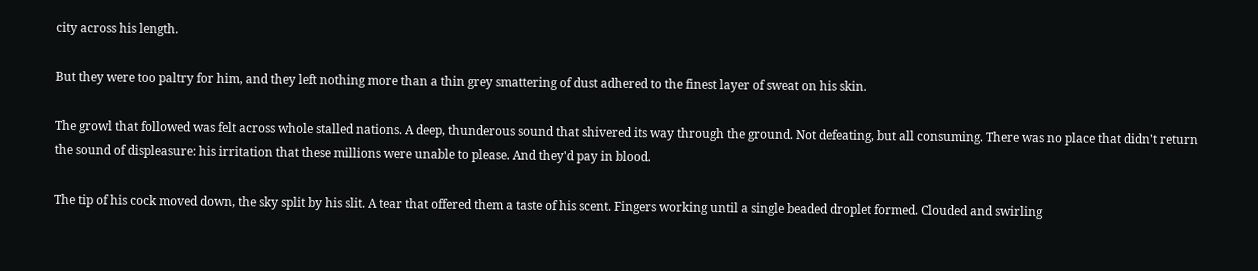city across his length.

But they were too paltry for him, and they left nothing more than a thin grey smattering of dust adhered to the finest layer of sweat on his skin.

The growl that followed was felt across whole stalled nations. A deep, thunderous sound that shivered its way through the ground. Not defeating, but all consuming. There was no place that didn't return the sound of displeasure: his irritation that these millions were unable to please. And they'd pay in blood.

The tip of his cock moved down, the sky split by his slit. A tear that offered them a taste of his scent. Fingers working until a single beaded droplet formed. Clouded and swirling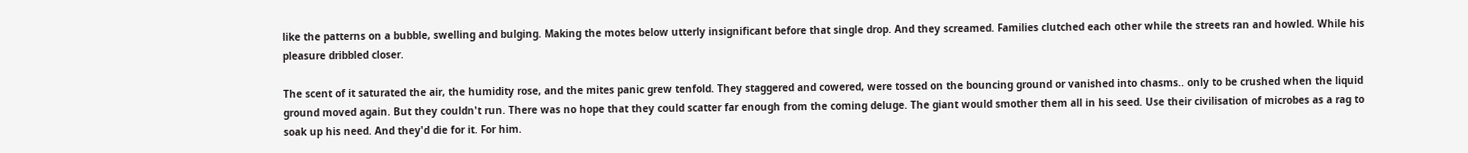like the patterns on a bubble, swelling and bulging. Making the motes below utterly insignificant before that single drop. And they screamed. Families clutched each other while the streets ran and howled. While his pleasure dribbled closer.

The scent of it saturated the air, the humidity rose, and the mites panic grew tenfold. They staggered and cowered, were tossed on the bouncing ground or vanished into chasms.. only to be crushed when the liquid ground moved again. But they couldn't run. There was no hope that they could scatter far enough from the coming deluge. The giant would smother them all in his seed. Use their civilisation of microbes as a rag to soak up his need. And they'd die for it. For him.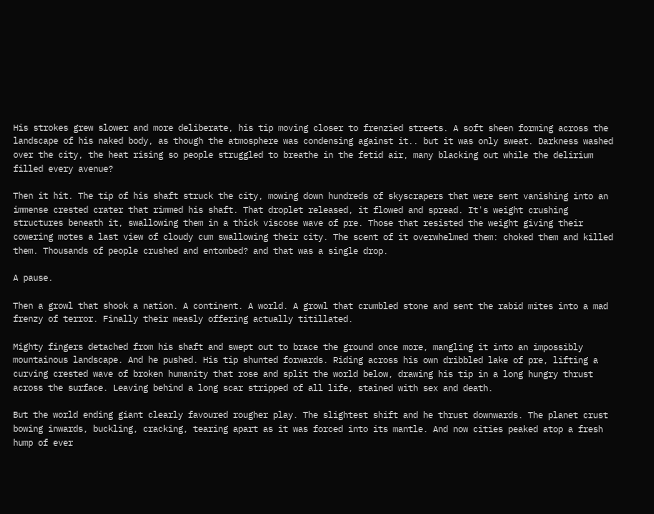His strokes grew slower and more deliberate, his tip moving closer to frenzied streets. A soft sheen forming across the landscape of his naked body, as though the atmosphere was condensing against it.. but it was only sweat. Darkness washed over the city, the heat rising so people struggled to breathe in the fetid air, many blacking out while the delirium filled every avenue?

Then it hit. The tip of his shaft struck the city, mowing down hundreds of skyscrapers that were sent vanishing into an immense crested crater that rimmed his shaft. That droplet released, it flowed and spread. It's weight crushing structures beneath it, swallowing them in a thick viscose wave of pre. Those that resisted the weight giving their cowering motes a last view of cloudy cum swallowing their city. The scent of it overwhelmed them: choked them and killed them. Thousands of people crushed and entombed? and that was a single drop.

A pause.

Then a growl that shook a nation. A continent. A world. A growl that crumbled stone and sent the rabid mites into a mad frenzy of terror. Finally their measly offering actually titillated.

Mighty fingers detached from his shaft and swept out to brace the ground once more, mangling it into an impossibly mountainous landscape. And he pushed. His tip shunted forwards. Riding across his own dribbled lake of pre, lifting a curving crested wave of broken humanity that rose and split the world below, drawing his tip in a long hungry thrust across the surface. Leaving behind a long scar stripped of all life, stained with sex and death.

But the world ending giant clearly favoured rougher play. The slightest shift and he thrust downwards. The planet crust bowing inwards, buckling, cracking, tearing apart as it was forced into its mantle. And now cities peaked atop a fresh hump of ever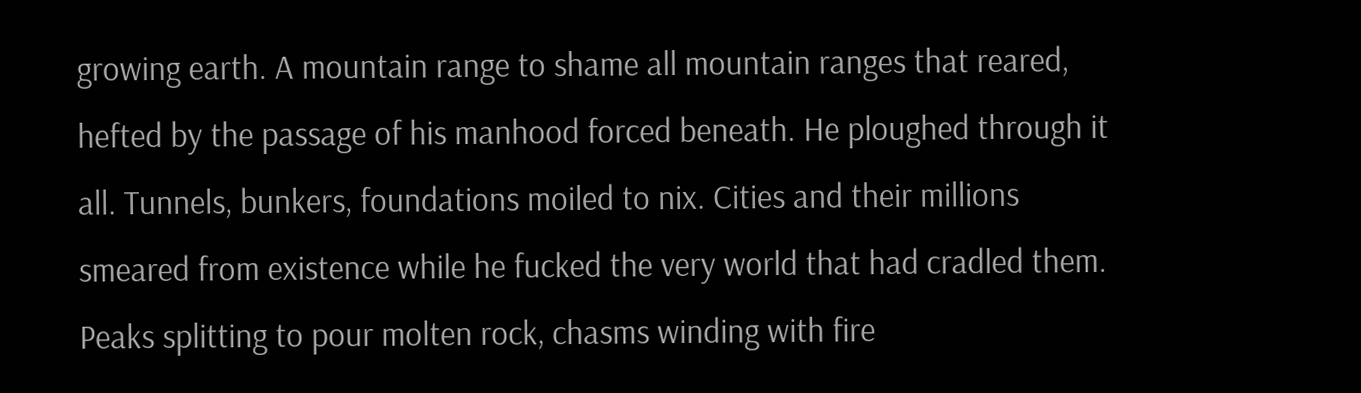growing earth. A mountain range to shame all mountain ranges that reared, hefted by the passage of his manhood forced beneath. He ploughed through it all. Tunnels, bunkers, foundations moiled to nix. Cities and their millions smeared from existence while he fucked the very world that had cradled them. Peaks splitting to pour molten rock, chasms winding with fire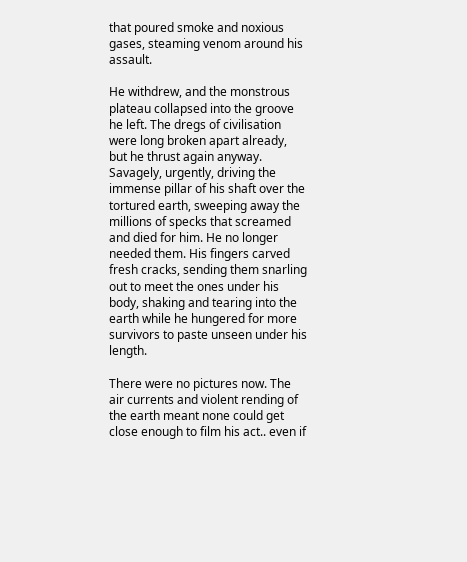that poured smoke and noxious gases, steaming venom around his assault.

He withdrew, and the monstrous plateau collapsed into the groove he left. The dregs of civilisation were long broken apart already, but he thrust again anyway. Savagely, urgently, driving the immense pillar of his shaft over the tortured earth, sweeping away the millions of specks that screamed and died for him. He no longer needed them. His fingers carved fresh cracks, sending them snarling out to meet the ones under his body, shaking and tearing into the earth while he hungered for more survivors to paste unseen under his length.

There were no pictures now. The air currents and violent rending of the earth meant none could get close enough to film his act.. even if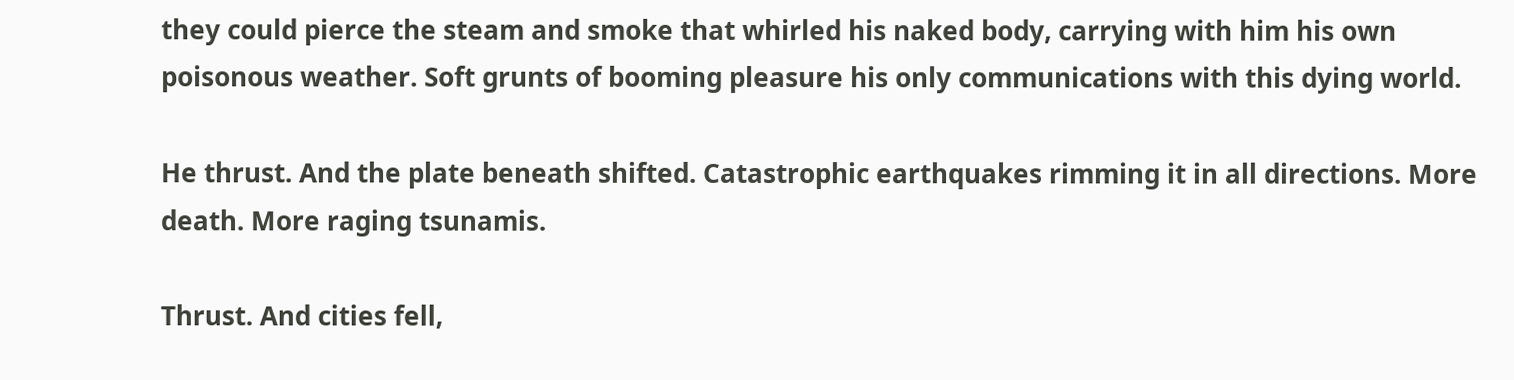they could pierce the steam and smoke that whirled his naked body, carrying with him his own poisonous weather. Soft grunts of booming pleasure his only communications with this dying world.

He thrust. And the plate beneath shifted. Catastrophic earthquakes rimming it in all directions. More death. More raging tsunamis.

Thrust. And cities fell,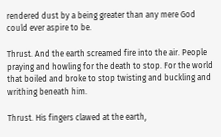rendered dust by a being greater than any mere God could ever aspire to be.

Thrust. And the earth screamed fire into the air. People praying and howling for the death to stop. For the world that boiled and broke to stop twisting and buckling and writhing beneath him.

Thrust. His fingers clawed at the earth,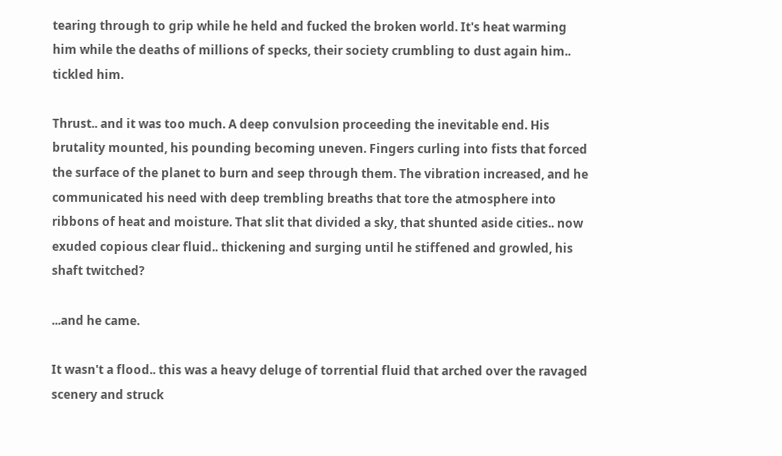tearing through to grip while he held and fucked the broken world. It's heat warming him while the deaths of millions of specks, their society crumbling to dust again him.. tickled him.

Thrust.. and it was too much. A deep convulsion proceeding the inevitable end. His brutality mounted, his pounding becoming uneven. Fingers curling into fists that forced the surface of the planet to burn and seep through them. The vibration increased, and he communicated his need with deep trembling breaths that tore the atmosphere into ribbons of heat and moisture. That slit that divided a sky, that shunted aside cities.. now exuded copious clear fluid.. thickening and surging until he stiffened and growled, his shaft twitched?

...and he came.

It wasn't a flood.. this was a heavy deluge of torrential fluid that arched over the ravaged scenery and struck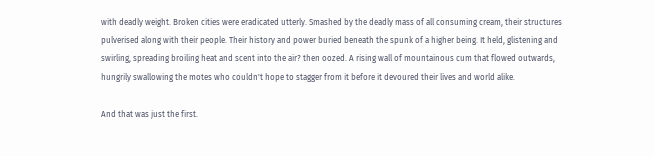with deadly weight. Broken cities were eradicated utterly. Smashed by the deadly mass of all consuming cream, their structures pulverised along with their people. Their history and power buried beneath the spunk of a higher being. It held, glistening and swirling, spreading broiling heat and scent into the air? then oozed. A rising wall of mountainous cum that flowed outwards, hungrily swallowing the motes who couldn't hope to stagger from it before it devoured their lives and world alike.

And that was just the first.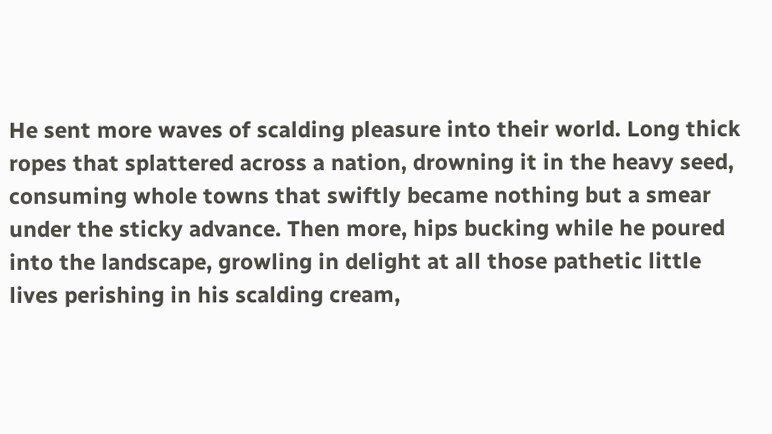He sent more waves of scalding pleasure into their world. Long thick ropes that splattered across a nation, drowning it in the heavy seed, consuming whole towns that swiftly became nothing but a smear under the sticky advance. Then more, hips bucking while he poured into the landscape, growling in delight at all those pathetic little lives perishing in his scalding cream,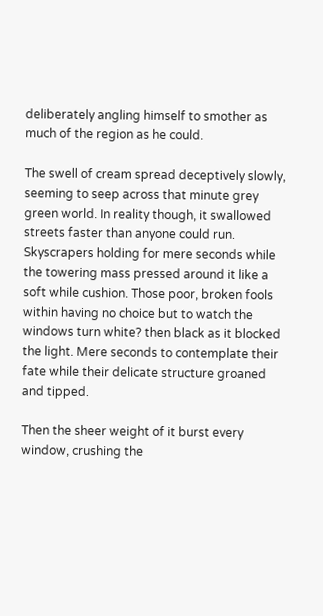deliberately angling himself to smother as much of the region as he could.

The swell of cream spread deceptively slowly, seeming to seep across that minute grey green world. In reality though, it swallowed streets faster than anyone could run. Skyscrapers holding for mere seconds while the towering mass pressed around it like a soft while cushion. Those poor, broken fools within having no choice but to watch the windows turn white? then black as it blocked the light. Mere seconds to contemplate their fate while their delicate structure groaned and tipped.

Then the sheer weight of it burst every window, crushing the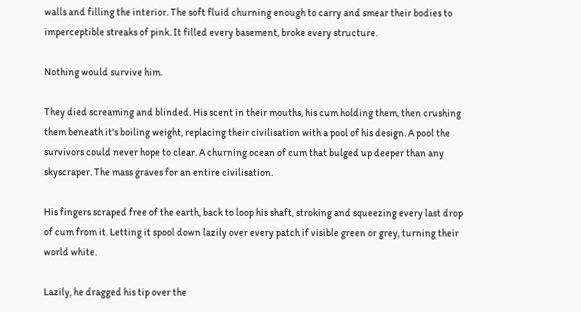walls and filling the interior. The soft fluid churning enough to carry and smear their bodies to imperceptible streaks of pink. It filled every basement, broke every structure.

Nothing would survive him.

They died screaming and blinded. His scent in their mouths, his cum holding them, then crushing them beneath it's boiling weight, replacing their civilisation with a pool of his design. A pool the survivors could never hope to clear. A churning ocean of cum that bulged up deeper than any skyscraper. The mass graves for an entire civilisation.

His fingers scraped free of the earth, back to loop his shaft, stroking and squeezing every last drop of cum from it. Letting it spool down lazily over every patch if visible green or grey, turning their world white.

Lazily, he dragged his tip over the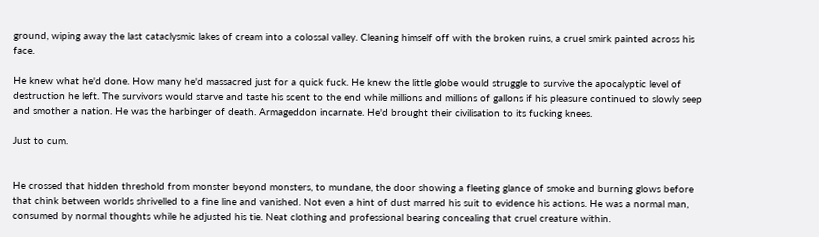ground, wiping away the last cataclysmic lakes of cream into a colossal valley. Cleaning himself off with the broken ruins, a cruel smirk painted across his face.

He knew what he'd done. How many he'd massacred just for a quick fuck. He knew the little globe would struggle to survive the apocalyptic level of destruction he left. The survivors would starve and taste his scent to the end while millions and millions of gallons if his pleasure continued to slowly seep and smother a nation. He was the harbinger of death. Armageddon incarnate. He'd brought their civilisation to its fucking knees.

Just to cum.


He crossed that hidden threshold from monster beyond monsters, to mundane, the door showing a fleeting glance of smoke and burning glows before that chink between worlds shrivelled to a fine line and vanished. Not even a hint of dust marred his suit to evidence his actions. He was a normal man, consumed by normal thoughts while he adjusted his tie. Neat clothing and professional bearing concealing that cruel creature within.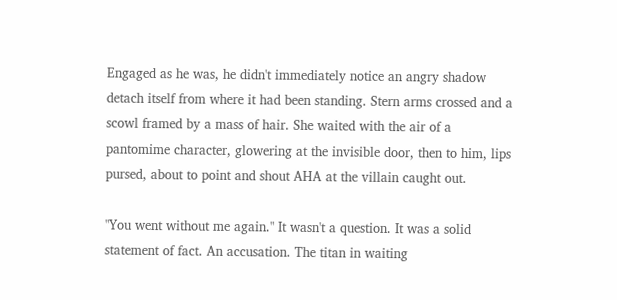Engaged as he was, he didn't immediately notice an angry shadow detach itself from where it had been standing. Stern arms crossed and a scowl framed by a mass of hair. She waited with the air of a pantomime character, glowering at the invisible door, then to him, lips pursed, about to point and shout AHA at the villain caught out.

"You went without me again." It wasn't a question. It was a solid statement of fact. An accusation. The titan in waiting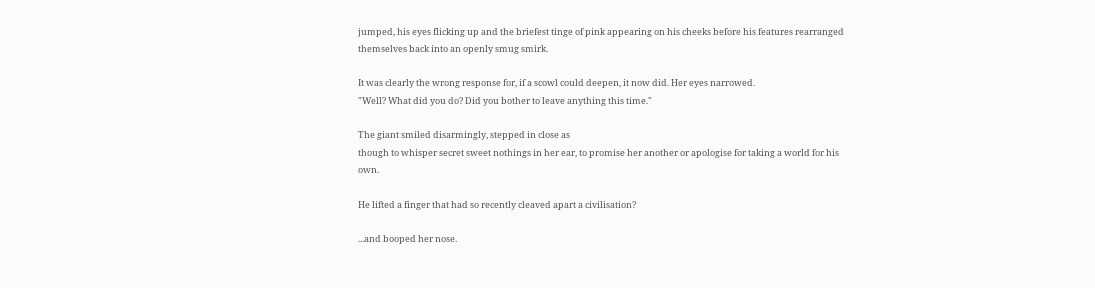jumped, his eyes flicking up and the briefest tinge of pink appearing on his cheeks before his features rearranged themselves back into an openly smug smirk.

It was clearly the wrong response for, if a scowl could deepen, it now did. Her eyes narrowed.
"Well? What did you do? Did you bother to leave anything this time."

The giant smiled disarmingly, stepped in close as
though to whisper secret sweet nothings in her ear, to promise her another or apologise for taking a world for his own.

He lifted a finger that had so recently cleaved apart a civilisation?

...and booped her nose.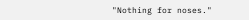"Nothing for noses."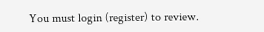You must login (register) to review.